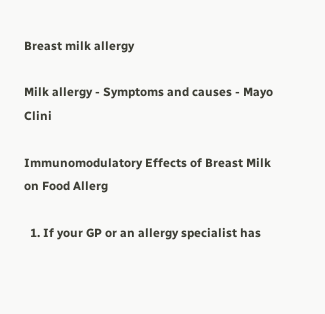Breast milk allergy

Milk allergy - Symptoms and causes - Mayo Clini

Immunomodulatory Effects of Breast Milk on Food Allerg

  1. If your GP or an allergy specialist has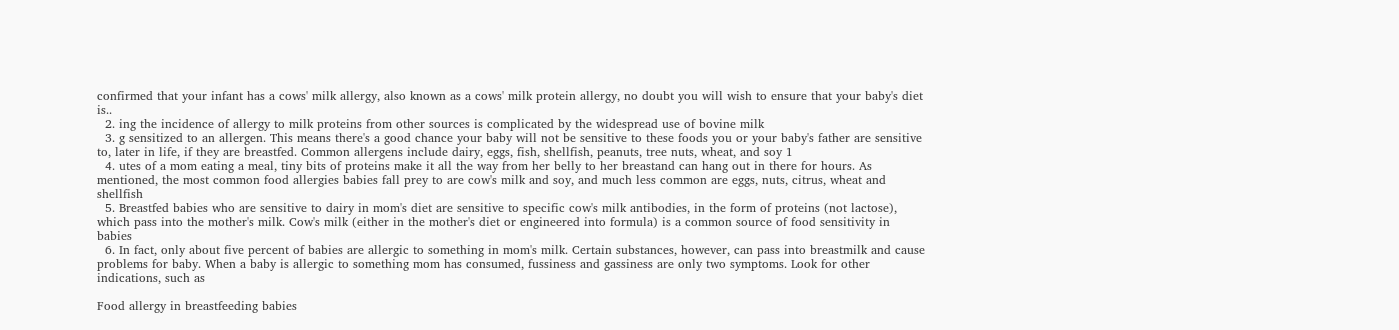confirmed that your infant has a cows' milk allergy, also known as a cows' milk protein allergy, no doubt you will wish to ensure that your baby's diet is..
  2. ing the incidence of allergy to milk proteins from other sources is complicated by the widespread use of bovine milk
  3. g sensitized to an allergen. This means there's a good chance your baby will not be sensitive to these foods you or your baby's father are sensitive to, later in life, if they are breastfed. Common allergens include dairy, eggs, fish, shellfish, peanuts, tree nuts, wheat, and soy 1
  4. utes of a mom eating a meal, tiny bits of proteins make it all the way from her belly to her breastand can hang out in there for hours. As mentioned, the most common food allergies babies fall prey to are cow's milk and soy, and much less common are eggs, nuts, citrus, wheat and shellfish
  5. Breastfed babies who are sensitive to dairy in mom's diet are sensitive to specific cow's milk antibodies, in the form of proteins (not lactose), which pass into the mother's milk. Cow's milk (either in the mother's diet or engineered into formula) is a common source of food sensitivity in babies
  6. In fact, only about five percent of babies are allergic to something in mom's milk. Certain substances, however, can pass into breastmilk and cause problems for baby. When a baby is allergic to something mom has consumed, fussiness and gassiness are only two symptoms. Look for other indications, such as

Food allergy in breastfeeding babies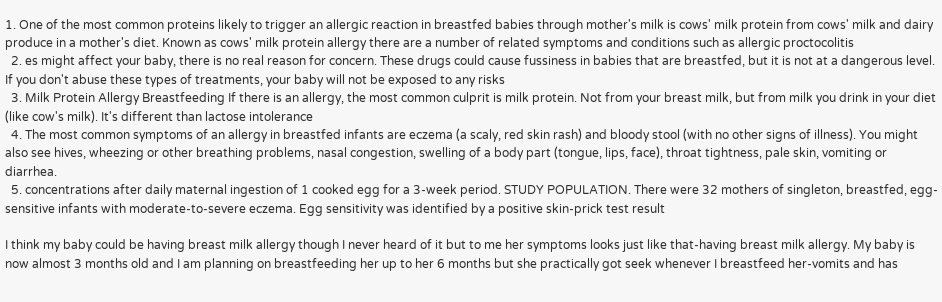1. One of the most common proteins likely to trigger an allergic reaction in breastfed babies through mother's milk is cows' milk protein from cows' milk and dairy produce in a mother's diet. Known as cows' milk protein allergy there are a number of related symptoms and conditions such as allergic proctocolitis
  2. es might affect your baby, there is no real reason for concern. These drugs could cause fussiness in babies that are breastfed, but it is not at a dangerous level. If you don't abuse these types of treatments, your baby will not be exposed to any risks
  3. Milk Protein Allergy Breastfeeding If there is an allergy, the most common culprit is milk protein. Not from your breast milk, but from milk you drink in your diet (like cow's milk). It's different than lactose intolerance
  4. The most common symptoms of an allergy in breastfed infants are eczema (a scaly, red skin rash) and bloody stool (with no other signs of illness). You might also see hives, wheezing or other breathing problems, nasal congestion, swelling of a body part (tongue, lips, face), throat tightness, pale skin, vomiting or diarrhea.
  5. concentrations after daily maternal ingestion of 1 cooked egg for a 3-week period. STUDY POPULATION. There were 32 mothers of singleton, breastfed, egg-sensitive infants with moderate-to-severe eczema. Egg sensitivity was identified by a positive skin-prick test result

I think my baby could be having breast milk allergy though I never heard of it but to me her symptoms looks just like that-having breast milk allergy. My baby is now almost 3 months old and I am planning on breastfeeding her up to her 6 months but she practically got seek whenever I breastfeed her-vomits and has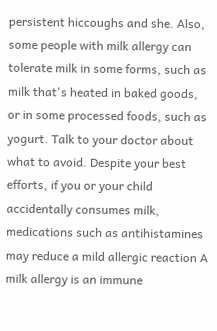persistent hiccoughs and she. Also, some people with milk allergy can tolerate milk in some forms, such as milk that's heated in baked goods, or in some processed foods, such as yogurt. Talk to your doctor about what to avoid. Despite your best efforts, if you or your child accidentally consumes milk, medications such as antihistamines may reduce a mild allergic reaction A milk allergy is an immune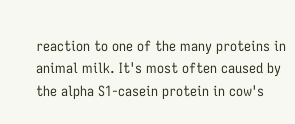reaction to one of the many proteins in animal milk. It's most often caused by the alpha S1-casein protein in cow's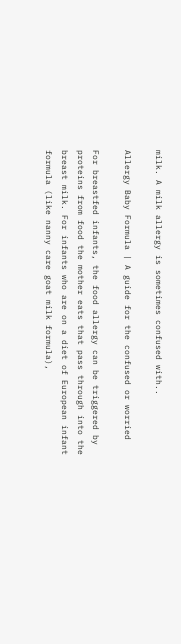milk. A milk allergy is sometimes confused with..

Allergy Baby Formula | A guide for the confused or worried

For breastfed infants, the food allergy can be triggered by proteins from food the mother eats that pass through into the breast milk. For infants who are on a diet of European infant formula (like nanny care goat milk formula),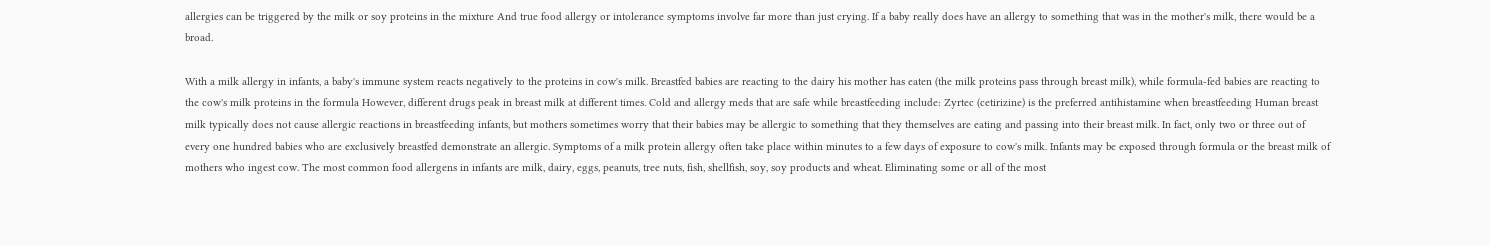allergies can be triggered by the milk or soy proteins in the mixture And true food allergy or intolerance symptoms involve far more than just crying. If a baby really does have an allergy to something that was in the mother's milk, there would be a broad.

With a milk allergy in infants, a baby's immune system reacts negatively to the proteins in cow's milk. Breastfed babies are reacting to the dairy his mother has eaten (the milk proteins pass through breast milk), while formula-fed babies are reacting to the cow's milk proteins in the formula However, different drugs peak in breast milk at different times. Cold and allergy meds that are safe while breastfeeding include: Zyrtec (cetirizine) is the preferred antihistamine when breastfeeding Human breast milk typically does not cause allergic reactions in breastfeeding infants, but mothers sometimes worry that their babies may be allergic to something that they themselves are eating and passing into their breast milk. In fact, only two or three out of every one hundred babies who are exclusively breastfed demonstrate an allergic. Symptoms of a milk protein allergy often take place within minutes to a few days of exposure to cow's milk. Infants may be exposed through formula or the breast milk of mothers who ingest cow. The most common food allergens in infants are milk, dairy, eggs, peanuts, tree nuts, fish, shellfish, soy, soy products and wheat. Eliminating some or all of the most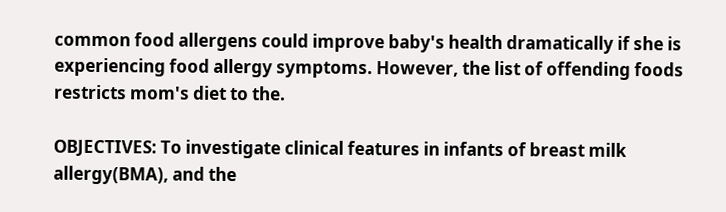common food allergens could improve baby's health dramatically if she is experiencing food allergy symptoms. However, the list of offending foods restricts mom's diet to the.

OBJECTIVES: To investigate clinical features in infants of breast milk allergy(BMA), and the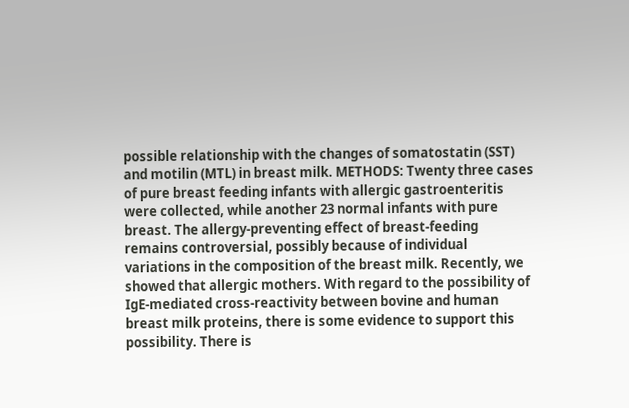possible relationship with the changes of somatostatin (SST) and motilin (MTL) in breast milk. METHODS: Twenty three cases of pure breast feeding infants with allergic gastroenteritis were collected, while another 23 normal infants with pure breast. The allergy-preventing effect of breast-feeding remains controversial, possibly because of individual variations in the composition of the breast milk. Recently, we showed that allergic mothers. With regard to the possibility of IgE-mediated cross-reactivity between bovine and human breast milk proteins, there is some evidence to support this possibility. There is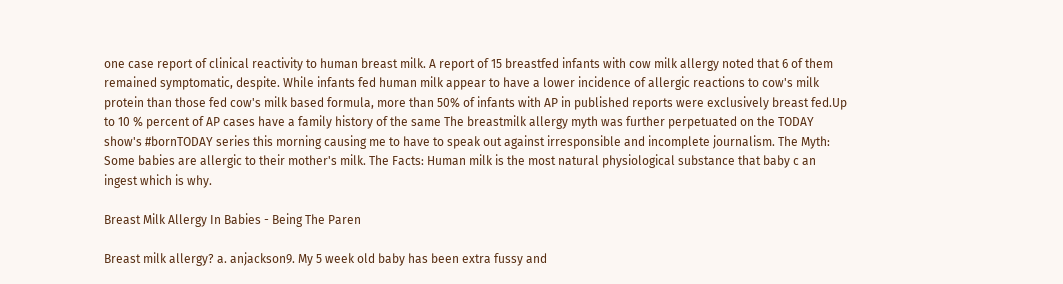one case report of clinical reactivity to human breast milk. A report of 15 breastfed infants with cow milk allergy noted that 6 of them remained symptomatic, despite. While infants fed human milk appear to have a lower incidence of allergic reactions to cow's milk protein than those fed cow's milk based formula, more than 50% of infants with AP in published reports were exclusively breast fed.Up to 10 % percent of AP cases have a family history of the same The breastmilk allergy myth was further perpetuated on the TODAY show's #bornTODAY series this morning causing me to have to speak out against irresponsible and incomplete journalism. The Myth: Some babies are allergic to their mother's milk. The Facts: Human milk is the most natural physiological substance that baby c an ingest which is why.

Breast Milk Allergy In Babies - Being The Paren

Breast milk allergy? a. anjackson9. My 5 week old baby has been extra fussy and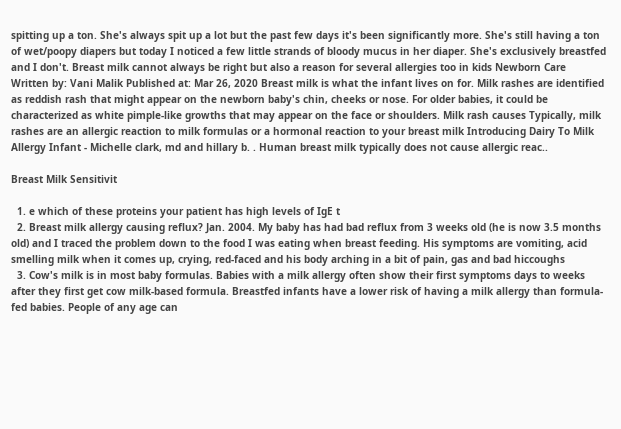spitting up a ton. She's always spit up a lot but the past few days it's been significantly more. She's still having a ton of wet/poopy diapers but today I noticed a few little strands of bloody mucus in her diaper. She's exclusively breastfed and I don't. Breast milk cannot always be right but also a reason for several allergies too in kids Newborn Care Written by: Vani Malik Published at: Mar 26, 2020 Breast milk is what the infant lives on for. Milk rashes are identified as reddish rash that might appear on the newborn baby's chin, cheeks or nose. For older babies, it could be characterized as white pimple-like growths that may appear on the face or shoulders. Milk rash causes Typically, milk rashes are an allergic reaction to milk formulas or a hormonal reaction to your breast milk Introducing Dairy To Milk Allergy Infant - Michelle clark, md and hillary b. . Human breast milk typically does not cause allergic reac..

Breast Milk Sensitivit

  1. e which of these proteins your patient has high levels of IgE t
  2. Breast milk allergy causing reflux? Jan. 2004. My baby has had bad reflux from 3 weeks old (he is now 3.5 months old) and I traced the problem down to the food I was eating when breast feeding. His symptoms are vomiting, acid smelling milk when it comes up, crying, red-faced and his body arching in a bit of pain, gas and bad hiccoughs
  3. Cow's milk is in most baby formulas. Babies with a milk allergy often show their first symptoms days to weeks after they first get cow milk-based formula. Breastfed infants have a lower risk of having a milk allergy than formula-fed babies. People of any age can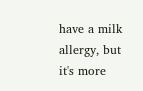have a milk allergy, but it's more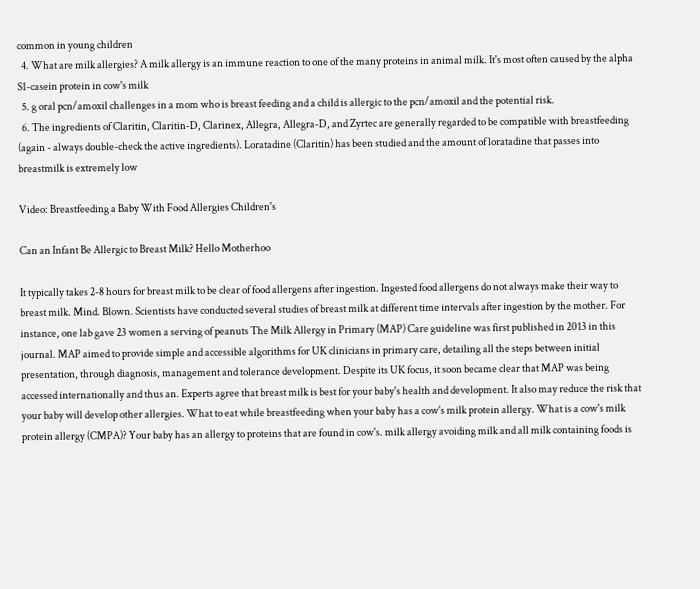common in young children
  4. What are milk allergies? A milk allergy is an immune reaction to one of the many proteins in animal milk. It's most often caused by the alpha S1-casein protein in cow's milk
  5. g oral pcn/amoxil challenges in a mom who is breast feeding and a child is allergic to the pcn/amoxil and the potential risk.
  6. The ingredients of Claritin, Claritin-D, Clarinex, Allegra, Allegra-D, and Zyrtec are generally regarded to be compatible with breastfeeding (again - always double-check the active ingredients). Loratadine (Claritin) has been studied and the amount of loratadine that passes into breastmilk is extremely low

Video: Breastfeeding a Baby With Food Allergies Children's

Can an Infant Be Allergic to Breast Milk? Hello Motherhoo

It typically takes 2-8 hours for breast milk to be clear of food allergens after ingestion. Ingested food allergens do not always make their way to breast milk. Mind. Blown. Scientists have conducted several studies of breast milk at different time intervals after ingestion by the mother. For instance, one lab gave 23 women a serving of peanuts The Milk Allergy in Primary (MAP) Care guideline was first published in 2013 in this journal. MAP aimed to provide simple and accessible algorithms for UK clinicians in primary care, detailing all the steps between initial presentation, through diagnosis, management and tolerance development. Despite its UK focus, it soon became clear that MAP was being accessed internationally and thus an. Experts agree that breast milk is best for your baby's health and development. It also may reduce the risk that your baby will develop other allergies. What to eat while breastfeeding when your baby has a cow's milk protein allergy. What is a cow's milk protein allergy (CMPA)? Your baby has an allergy to proteins that are found in cow's. milk allergy avoiding milk and all milk containing foods is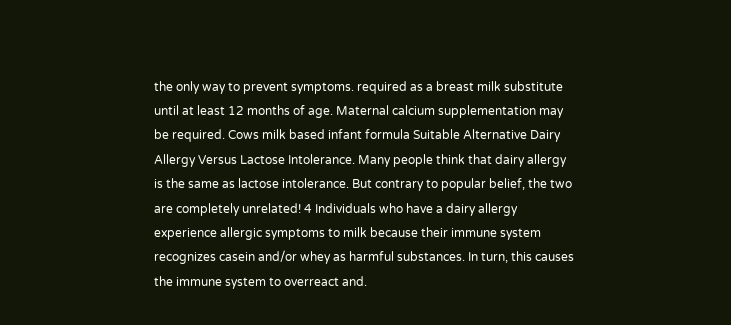the only way to prevent symptoms. required as a breast milk substitute until at least 12 months of age. Maternal calcium supplementation may be required. Cows milk based infant formula Suitable Alternative Dairy Allergy Versus Lactose Intolerance. Many people think that dairy allergy is the same as lactose intolerance. But contrary to popular belief, the two are completely unrelated! 4 Individuals who have a dairy allergy experience allergic symptoms to milk because their immune system recognizes casein and/or whey as harmful substances. In turn, this causes the immune system to overreact and.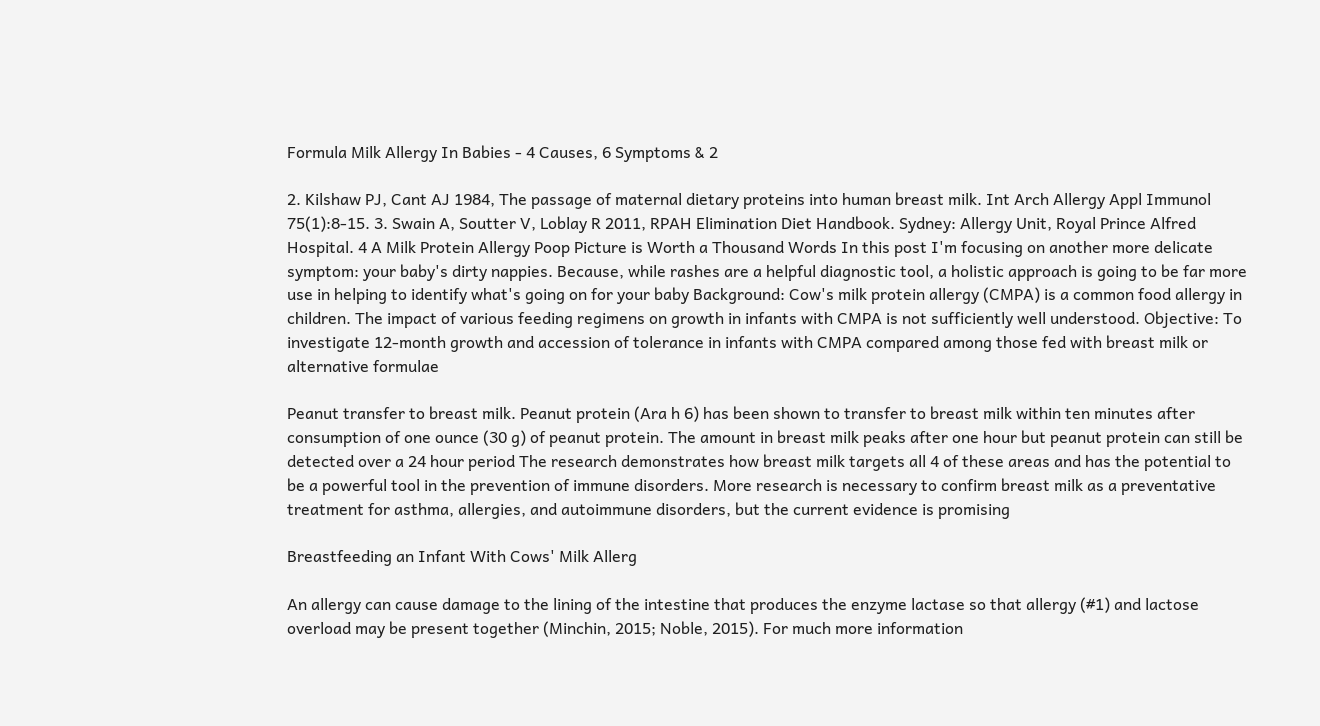Formula Milk Allergy In Babies - 4 Causes, 6 Symptoms & 2

2. Kilshaw PJ, Cant AJ 1984, The passage of maternal dietary proteins into human breast milk. Int Arch Allergy Appl Immunol 75(1):8-15. 3. Swain A, Soutter V, Loblay R 2011, RPAH Elimination Diet Handbook. Sydney: Allergy Unit, Royal Prince Alfred Hospital. 4 A Milk Protein Allergy Poop Picture is Worth a Thousand Words In this post I'm focusing on another more delicate symptom: your baby's dirty nappies. Because, while rashes are a helpful diagnostic tool, a holistic approach is going to be far more use in helping to identify what's going on for your baby Background: Cow's milk protein allergy (CMPA) is a common food allergy in children. The impact of various feeding regimens on growth in infants with CMPA is not sufficiently well understood. Objective: To investigate 12-month growth and accession of tolerance in infants with CMPA compared among those fed with breast milk or alternative formulae

Peanut transfer to breast milk. Peanut protein (Ara h 6) has been shown to transfer to breast milk within ten minutes after consumption of one ounce (30 g) of peanut protein. The amount in breast milk peaks after one hour but peanut protein can still be detected over a 24 hour period The research demonstrates how breast milk targets all 4 of these areas and has the potential to be a powerful tool in the prevention of immune disorders. More research is necessary to confirm breast milk as a preventative treatment for asthma, allergies, and autoimmune disorders, but the current evidence is promising

Breastfeeding an Infant With Cows' Milk Allerg

An allergy can cause damage to the lining of the intestine that produces the enzyme lactase so that allergy (#1) and lactose overload may be present together (Minchin, 2015; Noble, 2015). For much more information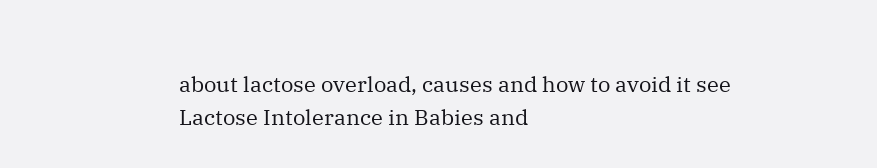about lactose overload, causes and how to avoid it see Lactose Intolerance in Babies and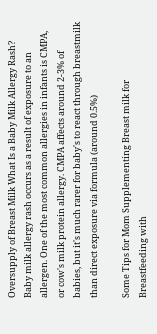Oversupply of Breast Milk What Is a Baby Milk Allergy Rash? Baby milk allergy rash occurs as a result of exposure to an allergen. One of the most common allergies in infants is CMPA, or cow's milk protein allergy. CMPA affects around 2-3% of babies, but it's much rarer for baby's to react through breastmilk than direct exposure via formula (around 0.5%)

Some Tips for Mom Supplementing Breast milk for Breastfeeding with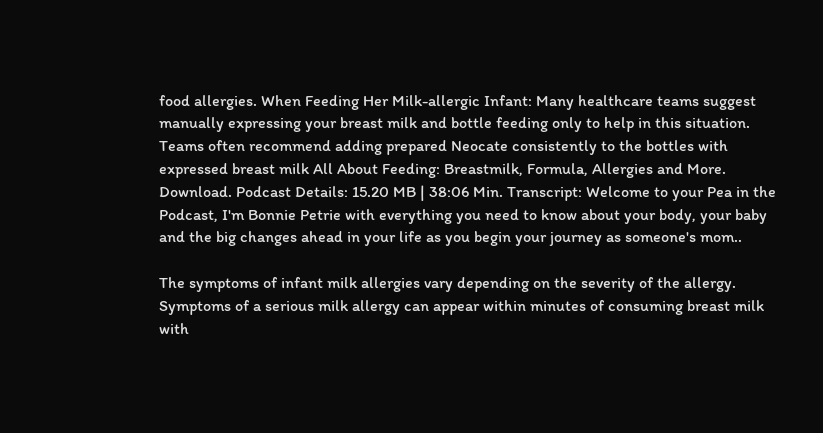food allergies. When Feeding Her Milk-allergic Infant: Many healthcare teams suggest manually expressing your breast milk and bottle feeding only to help in this situation. Teams often recommend adding prepared Neocate consistently to the bottles with expressed breast milk All About Feeding: Breastmilk, Formula, Allergies and More. Download. Podcast Details: 15.20 MB | 38:06 Min. Transcript: Welcome to your Pea in the Podcast, I'm Bonnie Petrie with everything you need to know about your body, your baby and the big changes ahead in your life as you begin your journey as someone's mom..

The symptoms of infant milk allergies vary depending on the severity of the allergy. Symptoms of a serious milk allergy can appear within minutes of consuming breast milk with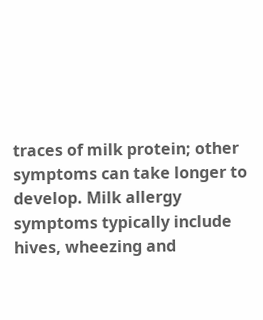traces of milk protein; other symptoms can take longer to develop. Milk allergy symptoms typically include hives, wheezing and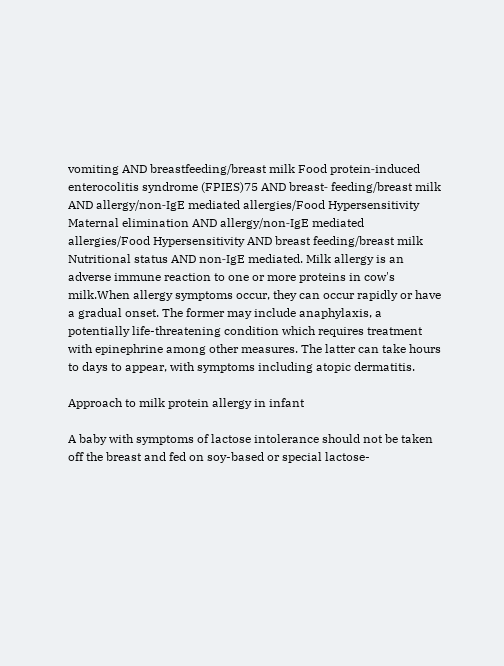vomiting AND breastfeeding/breast milk Food protein‐induced enterocolitis syndrome (FPIES)75 AND breast‐ feeding/breast milk AND allergy/non‐IgE mediated allergies/Food Hypersensitivity Maternal elimination AND allergy/non‐IgE mediated allergies/Food Hypersensitivity AND breast feeding/breast milk Nutritional status AND non‐IgE mediated. Milk allergy is an adverse immune reaction to one or more proteins in cow's milk.When allergy symptoms occur, they can occur rapidly or have a gradual onset. The former may include anaphylaxis, a potentially life-threatening condition which requires treatment with epinephrine among other measures. The latter can take hours to days to appear, with symptoms including atopic dermatitis.

Approach to milk protein allergy in infant

A baby with symptoms of lactose intolerance should not be taken off the breast and fed on soy-based or special lactose-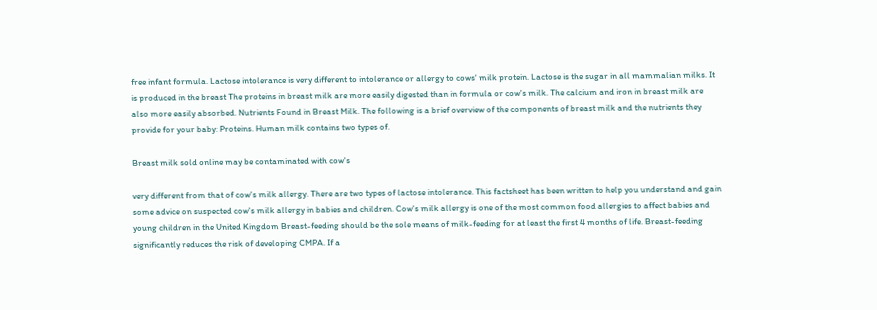free infant formula. Lactose intolerance is very different to intolerance or allergy to cows' milk protein. Lactose is the sugar in all mammalian milks. It is produced in the breast The proteins in breast milk are more easily digested than in formula or cow's milk. The calcium and iron in breast milk are also more easily absorbed. Nutrients Found in Breast Milk. The following is a brief overview of the components of breast milk and the nutrients they provide for your baby: Proteins. Human milk contains two types of.

Breast milk sold online may be contaminated with cow's

very different from that of cow's milk allergy. There are two types of lactose intolerance. This factsheet has been written to help you understand and gain some advice on suspected cow's milk allergy in babies and children. Cow's milk allergy is one of the most common food allergies to affect babies and young children in the United Kingdom Breast-feeding should be the sole means of milk-feeding for at least the first 4 months of life. Breast-feeding significantly reduces the risk of developing CMPA. If a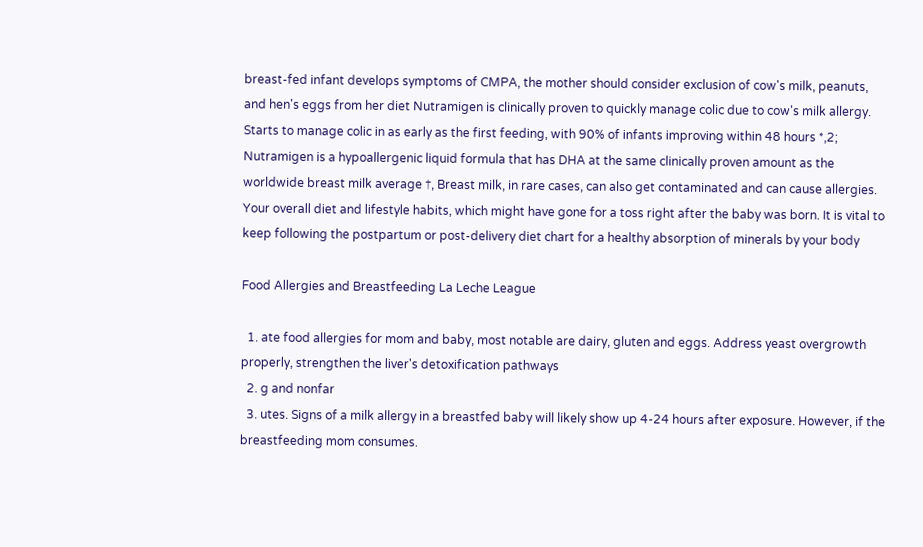breast-fed infant develops symptoms of CMPA, the mother should consider exclusion of cow's milk, peanuts, and hen's eggs from her diet Nutramigen is clinically proven to quickly manage colic due to cow's milk allergy. Starts to manage colic in as early as the first feeding, with 90% of infants improving within 48 hours *,2; Nutramigen is a hypoallergenic liquid formula that has DHA at the same clinically proven amount as the worldwide breast milk average †, Breast milk, in rare cases, can also get contaminated and can cause allergies. Your overall diet and lifestyle habits, which might have gone for a toss right after the baby was born. It is vital to keep following the postpartum or post-delivery diet chart for a healthy absorption of minerals by your body

Food Allergies and Breastfeeding La Leche League

  1. ate food allergies for mom and baby, most notable are dairy, gluten and eggs. Address yeast overgrowth properly, strengthen the liver's detoxification pathways
  2. g and nonfar
  3. utes. Signs of a milk allergy in a breastfed baby will likely show up 4-24 hours after exposure. However, if the breastfeeding mom consumes.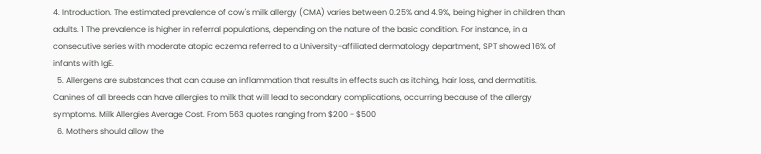4. Introduction. The estimated prevalence of cow's milk allergy (CMA) varies between 0.25% and 4.9%, being higher in children than adults. 1 The prevalence is higher in referral populations, depending on the nature of the basic condition. For instance, in a consecutive series with moderate atopic eczema referred to a University-affiliated dermatology department, SPT showed 16% of infants with IgE.
  5. Allergens are substances that can cause an inflammation that results in effects such as itching, hair loss, and dermatitis. Canines of all breeds can have allergies to milk that will lead to secondary complications, occurring because of the allergy symptoms. Milk Allergies Average Cost. From 563 quotes ranging from $200 - $500
  6. Mothers should allow the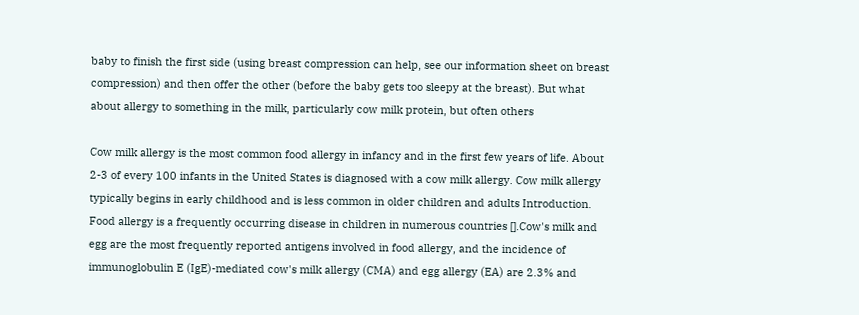baby to finish the first side (using breast compression can help, see our information sheet on breast compression) and then offer the other (before the baby gets too sleepy at the breast). But what about allergy to something in the milk, particularly cow milk protein, but often others

Cow milk allergy is the most common food allergy in infancy and in the first few years of life. About 2-3 of every 100 infants in the United States is diagnosed with a cow milk allergy. Cow milk allergy typically begins in early childhood and is less common in older children and adults Introduction. Food allergy is a frequently occurring disease in children in numerous countries [].Cow's milk and egg are the most frequently reported antigens involved in food allergy, and the incidence of immunoglobulin E (IgE)-mediated cow's milk allergy (CMA) and egg allergy (EA) are 2.3% and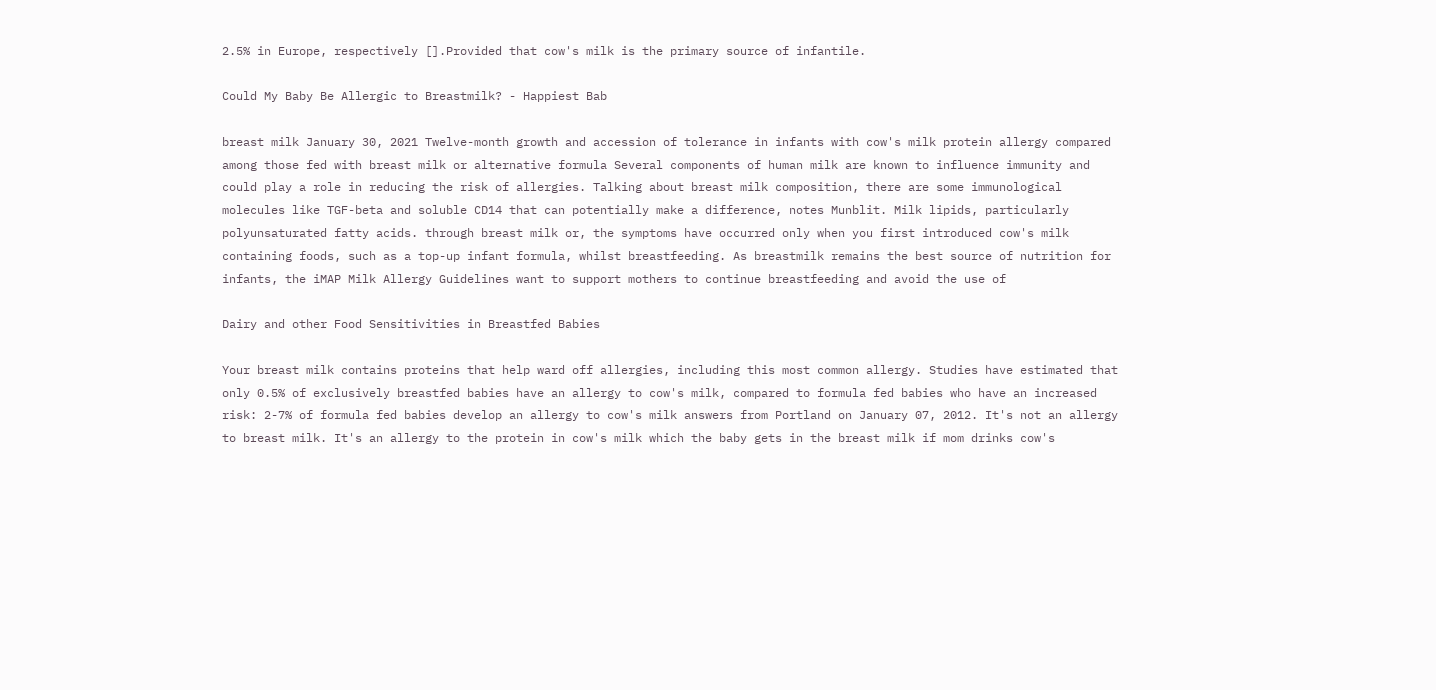2.5% in Europe, respectively [].Provided that cow's milk is the primary source of infantile.

Could My Baby Be Allergic to Breastmilk? - Happiest Bab

breast milk January 30, 2021 Twelve-month growth and accession of tolerance in infants with cow's milk protein allergy compared among those fed with breast milk or alternative formula Several components of human milk are known to influence immunity and could play a role in reducing the risk of allergies. Talking about breast milk composition, there are some immunological molecules like TGF-beta and soluble CD14 that can potentially make a difference, notes Munblit. Milk lipids, particularly polyunsaturated fatty acids. through breast milk or, the symptoms have occurred only when you first introduced cow's milk containing foods, such as a top-up infant formula, whilst breastfeeding. As breastmilk remains the best source of nutrition for infants, the iMAP Milk Allergy Guidelines want to support mothers to continue breastfeeding and avoid the use of

Dairy and other Food Sensitivities in Breastfed Babies

Your breast milk contains proteins that help ward off allergies, including this most common allergy. Studies have estimated that only 0.5% of exclusively breastfed babies have an allergy to cow's milk, compared to formula fed babies who have an increased risk: 2-7% of formula fed babies develop an allergy to cow's milk answers from Portland on January 07, 2012. It's not an allergy to breast milk. It's an allergy to the protein in cow's milk which the baby gets in the breast milk if mom drinks cow's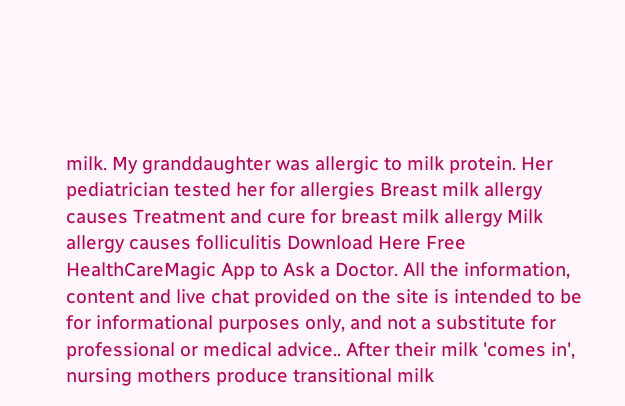milk. My granddaughter was allergic to milk protein. Her pediatrician tested her for allergies Breast milk allergy causes Treatment and cure for breast milk allergy Milk allergy causes folliculitis Download Here Free HealthCareMagic App to Ask a Doctor. All the information, content and live chat provided on the site is intended to be for informational purposes only, and not a substitute for professional or medical advice.. After their milk 'comes in', nursing mothers produce transitional milk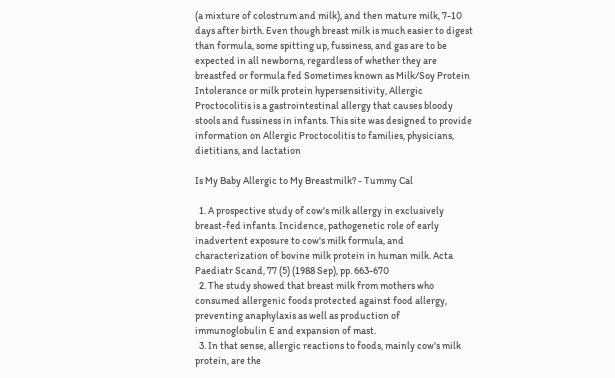(a mixture of colostrum and milk), and then mature milk, 7-10 days after birth. Even though breast milk is much easier to digest than formula, some spitting up, fussiness, and gas are to be expected in all newborns, regardless of whether they are breastfed or formula fed Sometimes known as Milk/Soy Protein Intolerance or milk protein hypersensitivity, Allergic Proctocolitis is a gastrointestinal allergy that causes bloody stools and fussiness in infants. This site was designed to provide information on Allergic Proctocolitis to families, physicians, dietitians, and lactation

Is My Baby Allergic to My Breastmilk? - Tummy Cal

  1. A prospective study of cow's milk allergy in exclusively breast-fed infants. Incidence, pathogenetic role of early inadvertent exposure to cow's milk formula, and characterization of bovine milk protein in human milk. Acta Paediatr Scand, 77 (5) (1988 Sep), pp. 663-670
  2. The study showed that breast milk from mothers who consumed allergenic foods protected against food allergy, preventing anaphylaxis as well as production of immunoglobulin E and expansion of mast.
  3. In that sense, allergic reactions to foods, mainly cow's milk protein, are the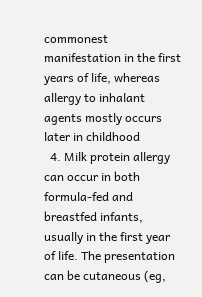commonest manifestation in the first years of life, whereas allergy to inhalant agents mostly occurs later in childhood
  4. Milk protein allergy can occur in both formula-fed and breastfed infants, usually in the first year of life. The presentation can be cutaneous (eg,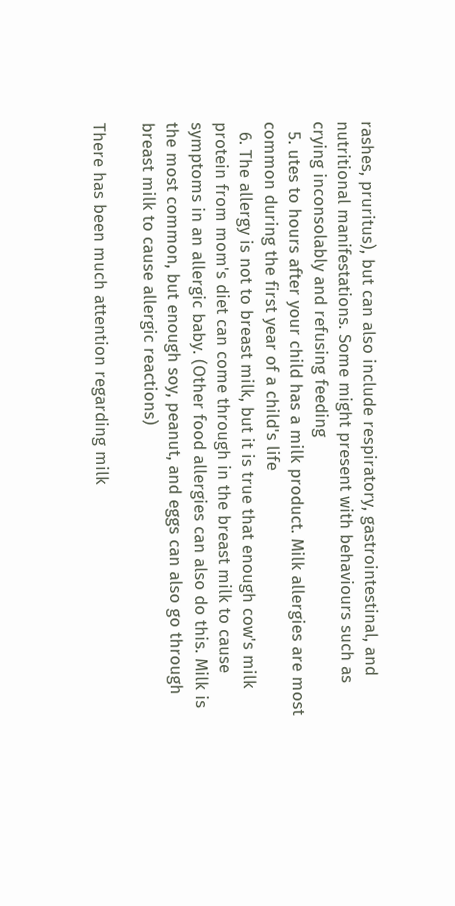rashes, pruritus), but can also include respiratory, gastrointestinal, and nutritional manifestations. Some might present with behaviours such as crying inconsolably and refusing feeding
  5. utes to hours after your child has a milk product. Milk allergies are most common during the first year of a child's life
  6. The allergy is not to breast milk, but it is true that enough cow's milk protein from mom's diet can come through in the breast milk to cause symptoms in an allergic baby. (Other food allergies can also do this. Milk is the most common, but enough soy, peanut, and eggs can also go through breast milk to cause allergic reactions)

There has been much attention regarding milk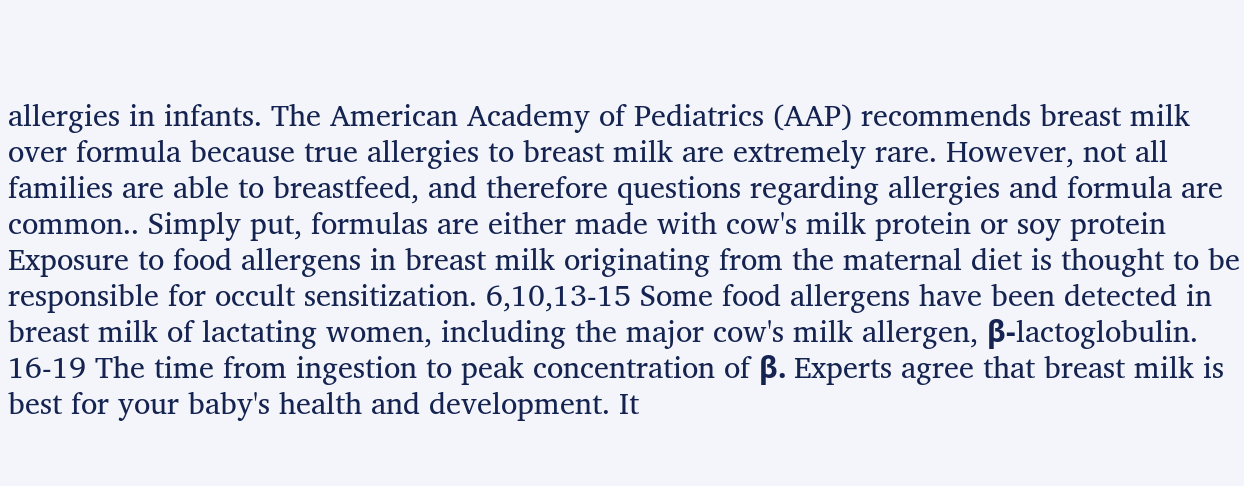allergies in infants. The American Academy of Pediatrics (AAP) recommends breast milk over formula because true allergies to breast milk are extremely rare. However, not all families are able to breastfeed, and therefore questions regarding allergies and formula are common.. Simply put, formulas are either made with cow's milk protein or soy protein Exposure to food allergens in breast milk originating from the maternal diet is thought to be responsible for occult sensitization. 6,10,13-15 Some food allergens have been detected in breast milk of lactating women, including the major cow's milk allergen, β-lactoglobulin. 16-19 The time from ingestion to peak concentration of β. Experts agree that breast milk is best for your baby's health and development. It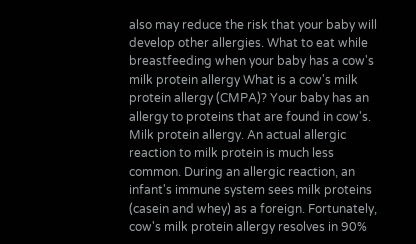also may reduce the risk that your baby will develop other allergies. What to eat while breastfeeding when your baby has a cow's milk protein allergy What is a cow's milk protein allergy (CMPA)? Your baby has an allergy to proteins that are found in cow's. Milk protein allergy. An actual allergic reaction to milk protein is much less common. During an allergic reaction, an infant's immune system sees milk proteins (casein and whey) as a foreign. Fortunately, cow's milk protein allergy resolves in 90%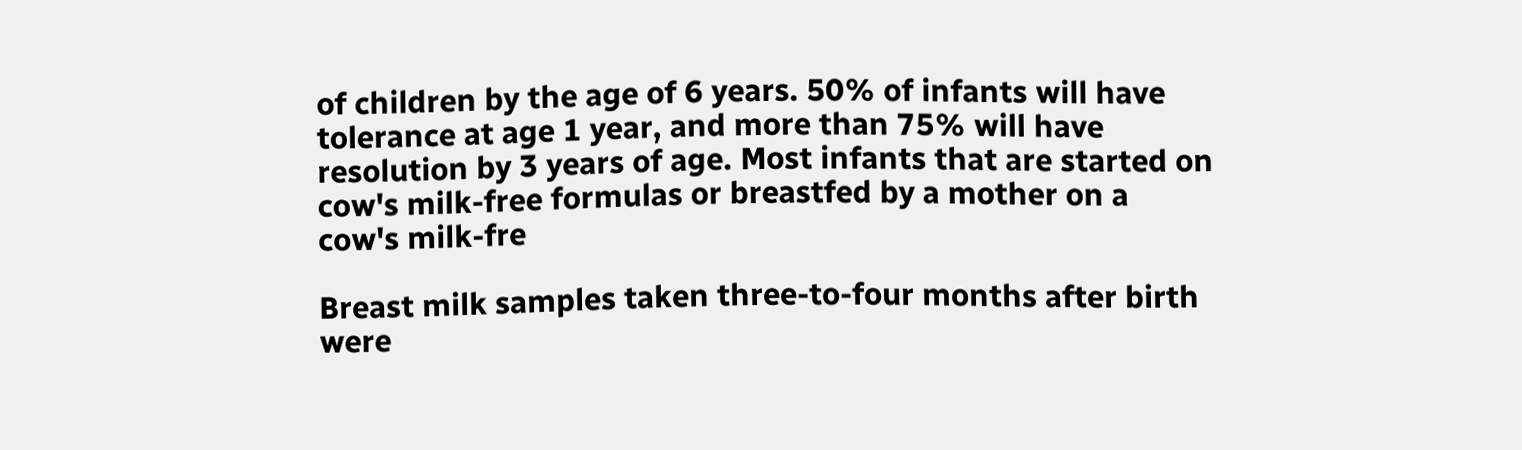of children by the age of 6 years. 50% of infants will have tolerance at age 1 year, and more than 75% will have resolution by 3 years of age. Most infants that are started on cow's milk-free formulas or breastfed by a mother on a cow's milk-fre

Breast milk samples taken three-to-four months after birth were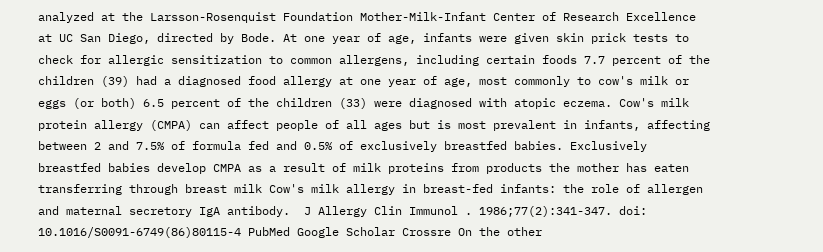analyzed at the Larsson-Rosenquist Foundation Mother-Milk-Infant Center of Research Excellence at UC San Diego, directed by Bode. At one year of age, infants were given skin prick tests to check for allergic sensitization to common allergens, including certain foods 7.7 percent of the children (39) had a diagnosed food allergy at one year of age, most commonly to cow's milk or eggs (or both) 6.5 percent of the children (33) were diagnosed with atopic eczema. Cow's milk protein allergy (CMPA) can affect people of all ages but is most prevalent in infants, affecting between 2 and 7.5% of formula fed and 0.5% of exclusively breastfed babies. Exclusively breastfed babies develop CMPA as a result of milk proteins from products the mother has eaten transferring through breast milk Cow's milk allergy in breast-fed infants: the role of allergen and maternal secretory IgA antibody.  J Allergy Clin Immunol . 1986;77(2):341-347. doi: 10.1016/S0091-6749(86)80115-4 PubMed Google Scholar Crossre On the other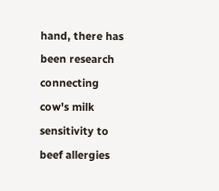hand, there has been research connecting cow's milk sensitivity to beef allergies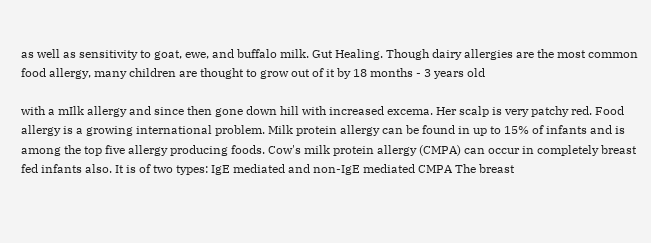as well as sensitivity to goat, ewe, and buffalo milk. Gut Healing. Though dairy allergies are the most common food allergy, many children are thought to grow out of it by 18 months - 3 years old

with a mIlk allergy and since then gone down hill with increased excema. Her scalp is very patchy red. Food allergy is a growing international problem. Milk protein allergy can be found in up to 15% of infants and is among the top five allergy producing foods. Cow's milk protein allergy (CMPA) can occur in completely breast fed infants also. It is of two types: IgE mediated and non-IgE mediated CMPA The breast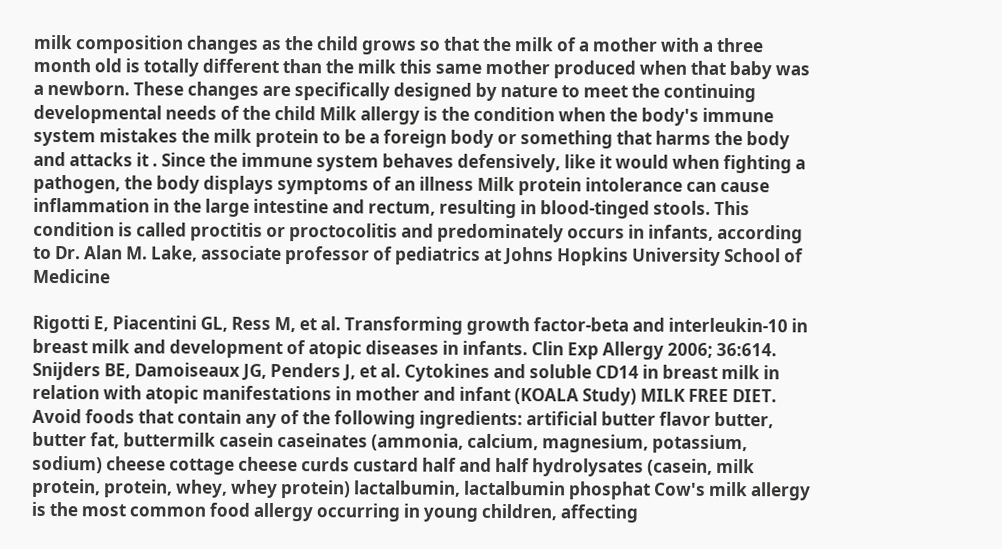milk composition changes as the child grows so that the milk of a mother with a three month old is totally different than the milk this same mother produced when that baby was a newborn. These changes are specifically designed by nature to meet the continuing developmental needs of the child Milk allergy is the condition when the body's immune system mistakes the milk protein to be a foreign body or something that harms the body and attacks it . Since the immune system behaves defensively, like it would when fighting a pathogen, the body displays symptoms of an illness Milk protein intolerance can cause inflammation in the large intestine and rectum, resulting in blood-tinged stools. This condition is called proctitis or proctocolitis and predominately occurs in infants, according to Dr. Alan M. Lake, associate professor of pediatrics at Johns Hopkins University School of Medicine

Rigotti E, Piacentini GL, Ress M, et al. Transforming growth factor-beta and interleukin-10 in breast milk and development of atopic diseases in infants. Clin Exp Allergy 2006; 36:614. Snijders BE, Damoiseaux JG, Penders J, et al. Cytokines and soluble CD14 in breast milk in relation with atopic manifestations in mother and infant (KOALA Study) MILK FREE DIET. Avoid foods that contain any of the following ingredients: artificial butter flavor butter, butter fat, buttermilk casein caseinates (ammonia, calcium, magnesium, potassium, sodium) cheese cottage cheese curds custard half and half hydrolysates (casein, milk protein, protein, whey, whey protein) lactalbumin, lactalbumin phosphat Cow's milk allergy is the most common food allergy occurring in young children, affecting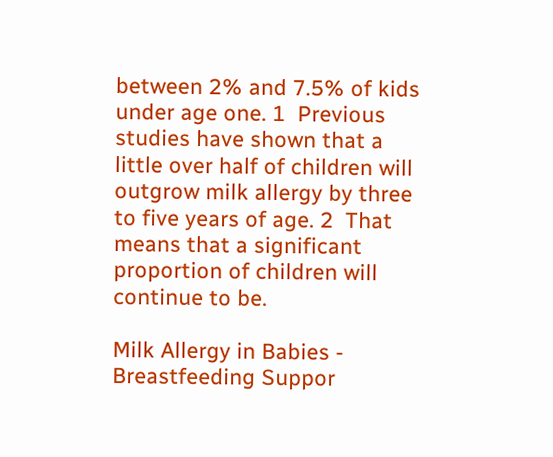between 2% and 7.5% of kids under age one. 1  Previous studies have shown that a little over half of children will outgrow milk allergy by three to five years of age. 2  That means that a significant proportion of children will continue to be.

Milk Allergy in Babies - Breastfeeding Suppor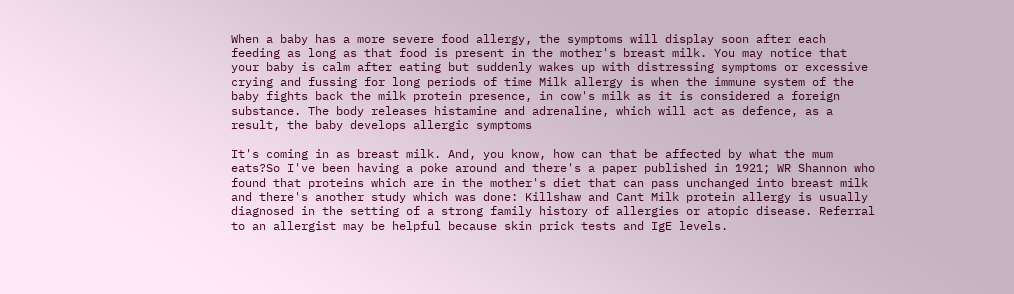When a baby has a more severe food allergy, the symptoms will display soon after each feeding as long as that food is present in the mother's breast milk. You may notice that your baby is calm after eating but suddenly wakes up with distressing symptoms or excessive crying and fussing for long periods of time Milk allergy is when the immune system of the baby fights back the milk protein presence, in cow's milk as it is considered a foreign substance. The body releases histamine and adrenaline, which will act as defence, as a result, the baby develops allergic symptoms

It's coming in as breast milk. And, you know, how can that be affected by what the mum eats?So I've been having a poke around and there's a paper published in 1921; WR Shannon who found that proteins which are in the mother's diet that can pass unchanged into breast milk and there's another study which was done: Killshaw and Cant Milk protein allergy is usually diagnosed in the setting of a strong family history of allergies or atopic disease. Referral to an allergist may be helpful because skin prick tests and IgE levels.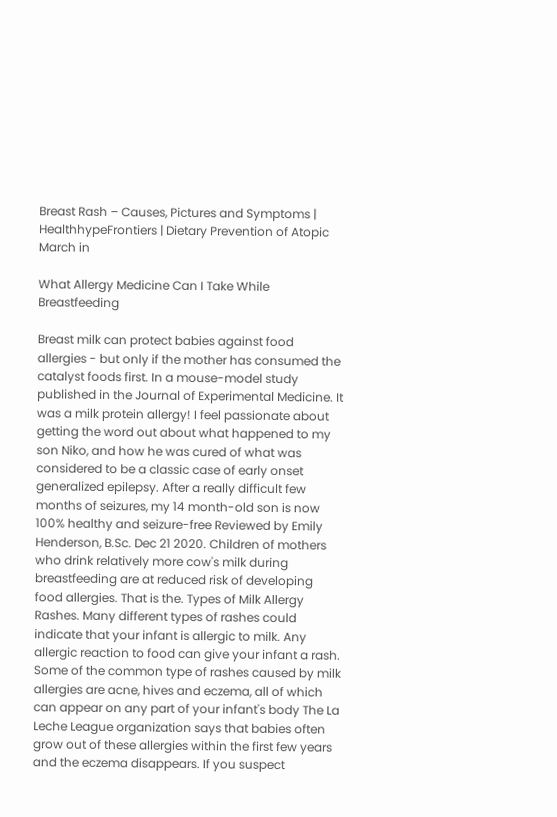Breast Rash – Causes, Pictures and Symptoms | HealthhypeFrontiers | Dietary Prevention of Atopic March in

What Allergy Medicine Can I Take While Breastfeeding

Breast milk can protect babies against food allergies - but only if the mother has consumed the catalyst foods first. In a mouse-model study published in the Journal of Experimental Medicine. It was a milk protein allergy! I feel passionate about getting the word out about what happened to my son Niko, and how he was cured of what was considered to be a classic case of early onset generalized epilepsy. After a really difficult few months of seizures, my 14 month-old son is now 100% healthy and seizure-free Reviewed by Emily Henderson, B.Sc. Dec 21 2020. Children of mothers who drink relatively more cow's milk during breastfeeding are at reduced risk of developing food allergies. That is the. Types of Milk Allergy Rashes. Many different types of rashes could indicate that your infant is allergic to milk. Any allergic reaction to food can give your infant a rash. Some of the common type of rashes caused by milk allergies are acne, hives and eczema, all of which can appear on any part of your infant's body The La Leche League organization says that babies often grow out of these allergies within the first few years and the eczema disappears. If you suspect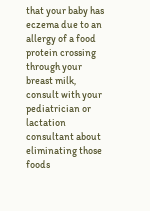that your baby has eczema due to an allergy of a food protein crossing through your breast milk, consult with your pediatrician or lactation consultant about eliminating those foods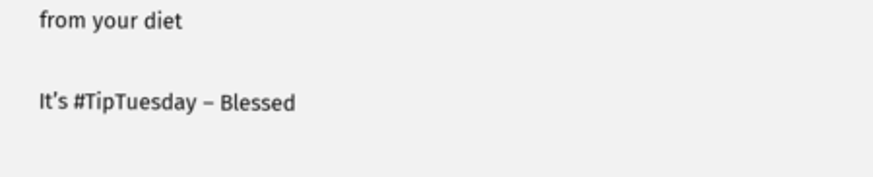from your diet

It’s #TipTuesday – Blessed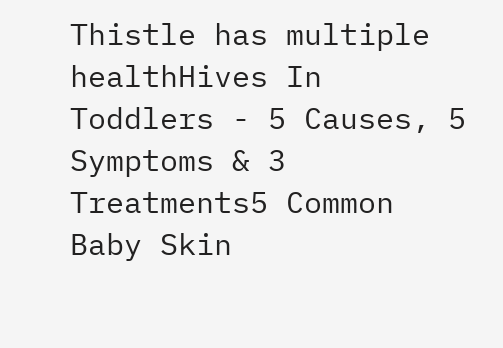Thistle has multiple healthHives In Toddlers - 5 Causes, 5 Symptoms & 3 Treatments5 Common Baby Skin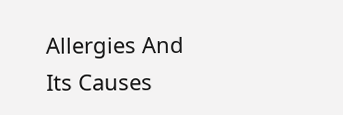Allergies And Its Causes